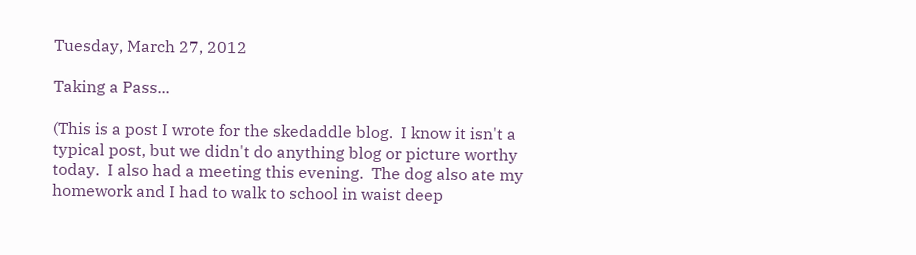Tuesday, March 27, 2012

Taking a Pass...

(This is a post I wrote for the skedaddle blog.  I know it isn't a typical post, but we didn't do anything blog or picture worthy today.  I also had a meeting this evening.  The dog also ate my homework and I had to walk to school in waist deep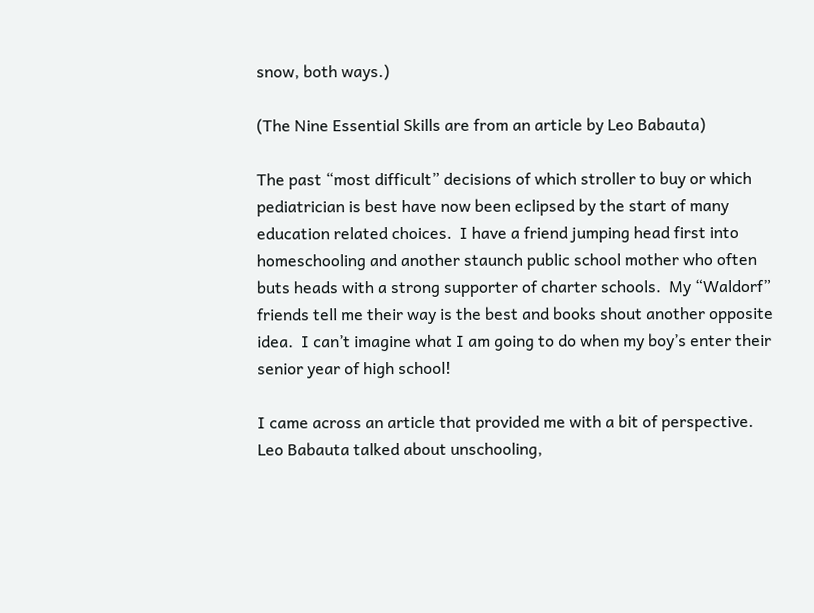snow, both ways.)

(The Nine Essential Skills are from an article by Leo Babauta)

The past “most difficult” decisions of which stroller to buy or which pediatrician is best have now been eclipsed by the start of many education related choices.  I have a friend jumping head first into homeschooling and another staunch public school mother who often buts heads with a strong supporter of charter schools.  My “Waldorf” friends tell me their way is the best and books shout another opposite idea.  I can’t imagine what I am going to do when my boy’s enter their senior year of high school!

I came across an article that provided me with a bit of perspective.  Leo Babauta talked about unschooling,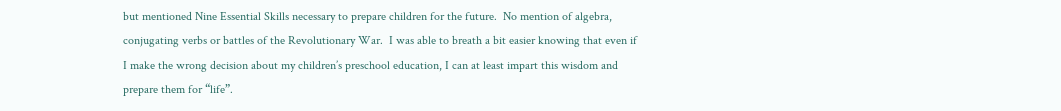but mentioned Nine Essential Skills necessary to prepare children for the future.  No mention of algebra, conjugating verbs or battles of the Revolutionary War.  I was able to breath a bit easier knowing that even if I make the wrong decision about my children’s preschool education, I can at least impart this wisdom and prepare them for “life”.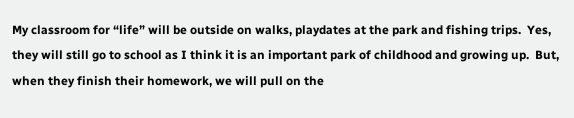My classroom for “life” will be outside on walks, playdates at the park and fishing trips.  Yes, they will still go to school as I think it is an important park of childhood and growing up.  But, when they finish their homework, we will pull on the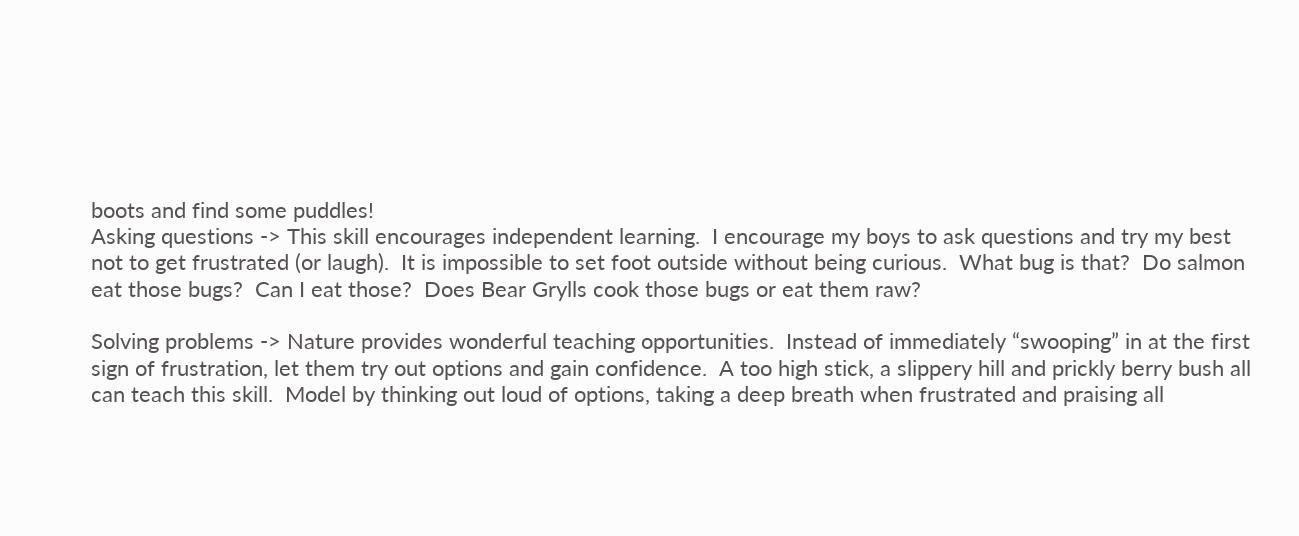boots and find some puddles!
Asking questions -> This skill encourages independent learning.  I encourage my boys to ask questions and try my best not to get frustrated (or laugh).  It is impossible to set foot outside without being curious.  What bug is that?  Do salmon eat those bugs?  Can I eat those?  Does Bear Grylls cook those bugs or eat them raw?

Solving problems -> Nature provides wonderful teaching opportunities.  Instead of immediately “swooping” in at the first sign of frustration, let them try out options and gain confidence.  A too high stick, a slippery hill and prickly berry bush all can teach this skill.  Model by thinking out loud of options, taking a deep breath when frustrated and praising all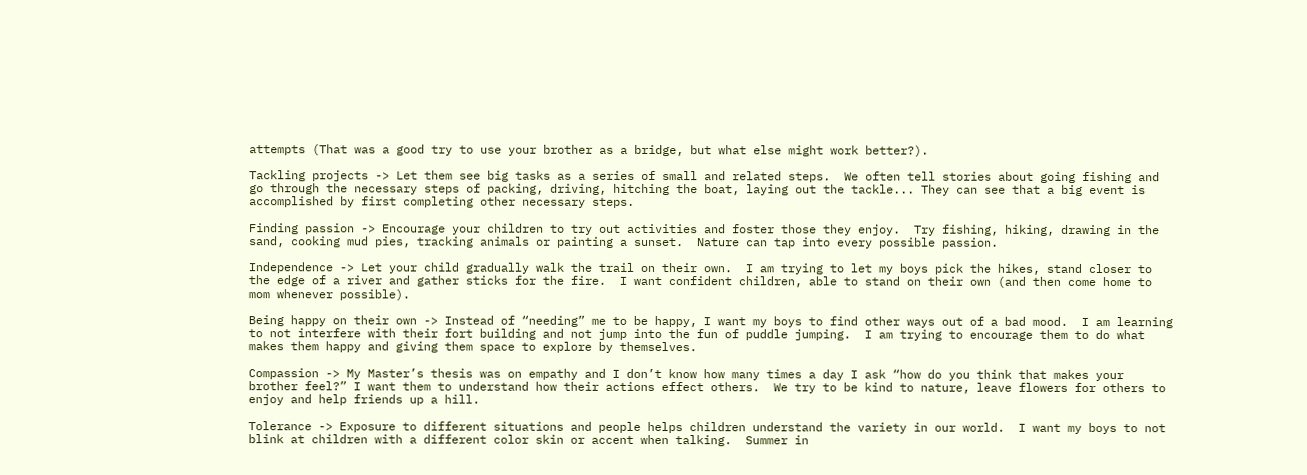attempts (That was a good try to use your brother as a bridge, but what else might work better?).

Tackling projects -> Let them see big tasks as a series of small and related steps.  We often tell stories about going fishing and go through the necessary steps of packing, driving, hitching the boat, laying out the tackle... They can see that a big event is accomplished by first completing other necessary steps.

Finding passion -> Encourage your children to try out activities and foster those they enjoy.  Try fishing, hiking, drawing in the sand, cooking mud pies, tracking animals or painting a sunset.  Nature can tap into every possible passion.

Independence -> Let your child gradually walk the trail on their own.  I am trying to let my boys pick the hikes, stand closer to the edge of a river and gather sticks for the fire.  I want confident children, able to stand on their own (and then come home to mom whenever possible).

Being happy on their own -> Instead of “needing” me to be happy, I want my boys to find other ways out of a bad mood.  I am learning to not interfere with their fort building and not jump into the fun of puddle jumping.  I am trying to encourage them to do what makes them happy and giving them space to explore by themselves.

Compassion -> My Master’s thesis was on empathy and I don’t know how many times a day I ask “how do you think that makes your brother feel?” I want them to understand how their actions effect others.  We try to be kind to nature, leave flowers for others to enjoy and help friends up a hill.

Tolerance -> Exposure to different situations and people helps children understand the variety in our world.  I want my boys to not blink at children with a different color skin or accent when talking.  Summer in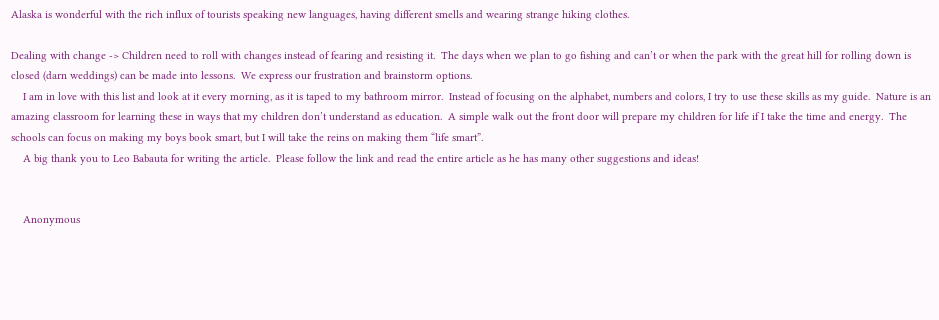Alaska is wonderful with the rich influx of tourists speaking new languages, having different smells and wearing strange hiking clothes.

Dealing with change -> Children need to roll with changes instead of fearing and resisting it.  The days when we plan to go fishing and can’t or when the park with the great hill for rolling down is closed (darn weddings) can be made into lessons.  We express our frustration and brainstorm options.
    I am in love with this list and look at it every morning, as it is taped to my bathroom mirror.  Instead of focusing on the alphabet, numbers and colors, I try to use these skills as my guide.  Nature is an amazing classroom for learning these in ways that my children don’t understand as education.  A simple walk out the front door will prepare my children for life if I take the time and energy.  The schools can focus on making my boys book smart, but I will take the reins on making them “life smart”.
    A big thank you to Leo Babauta for writing the article.  Please follow the link and read the entire article as he has many other suggestions and ideas!


    Anonymous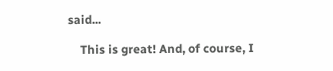said...

    This is great! And, of course, I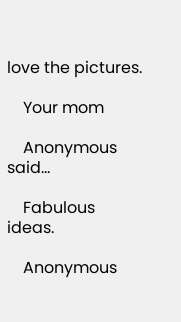love the pictures.

    Your mom

    Anonymous said...

    Fabulous ideas.

    Anonymous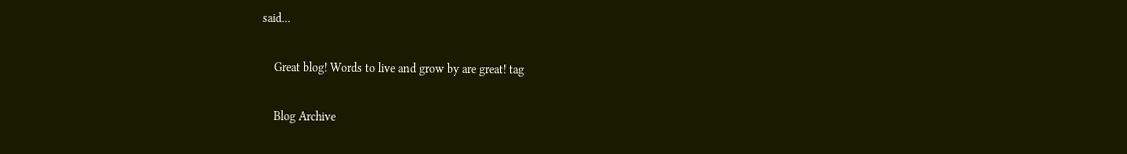said...

    Great blog! Words to live and grow by are great! tag

    Blog Archive